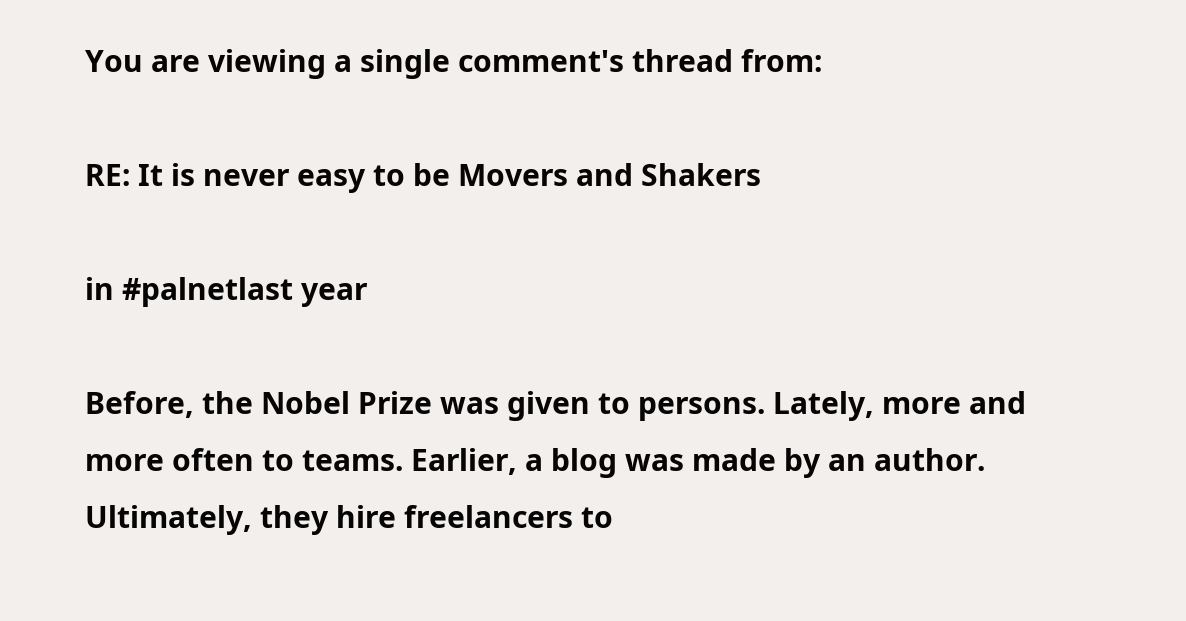You are viewing a single comment's thread from:

RE: It is never easy to be Movers and Shakers

in #palnetlast year

Before, the Nobel Prize was given to persons. Lately, more and more often to teams. Earlier, a blog was made by an author. Ultimately, they hire freelancers to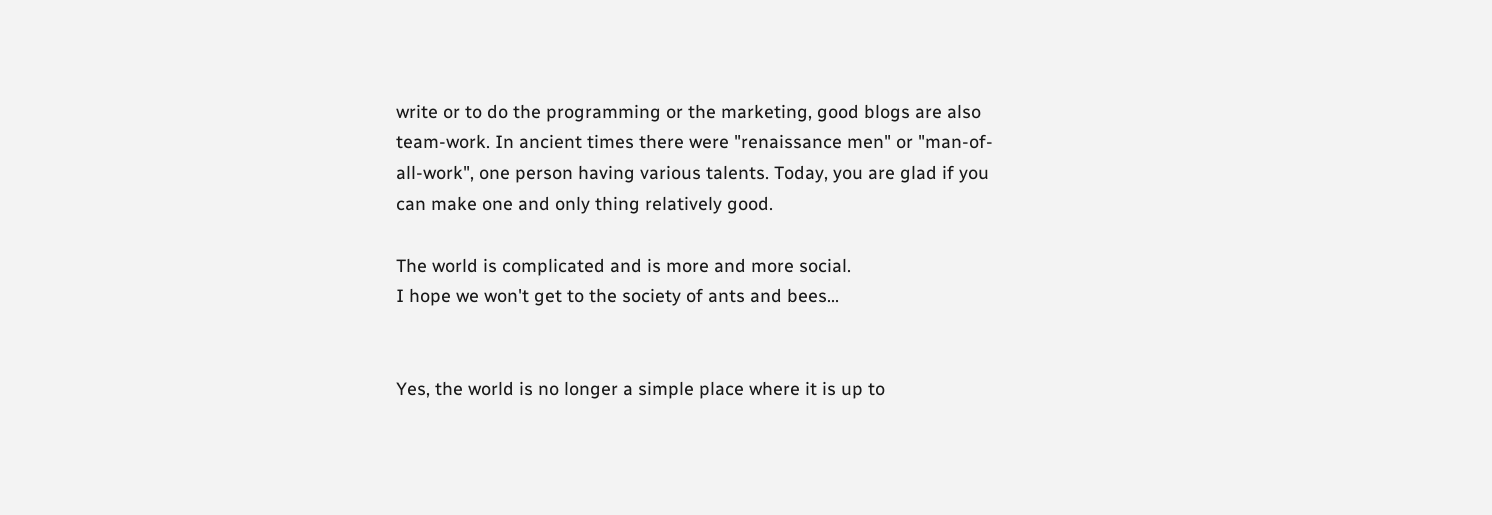write or to do the programming or the marketing, good blogs are also team-work. In ancient times there were "renaissance men" or "man-of-all-work", one person having various talents. Today, you are glad if you can make one and only thing relatively good.

The world is complicated and is more and more social.
I hope we won't get to the society of ants and bees...


Yes, the world is no longer a simple place where it is up to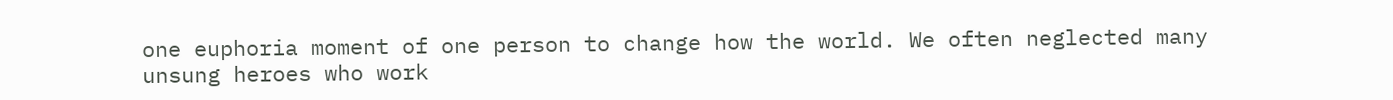one euphoria moment of one person to change how the world. We often neglected many unsung heroes who work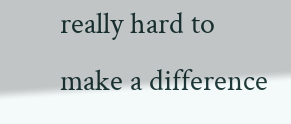really hard to make a difference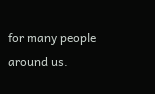for many people around us.